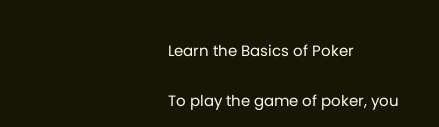Learn the Basics of Poker

To play the game of poker, you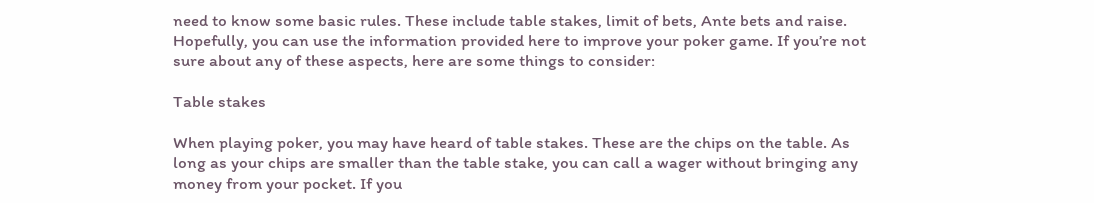need to know some basic rules. These include table stakes, limit of bets, Ante bets and raise. Hopefully, you can use the information provided here to improve your poker game. If you’re not sure about any of these aspects, here are some things to consider:

Table stakes

When playing poker, you may have heard of table stakes. These are the chips on the table. As long as your chips are smaller than the table stake, you can call a wager without bringing any money from your pocket. If you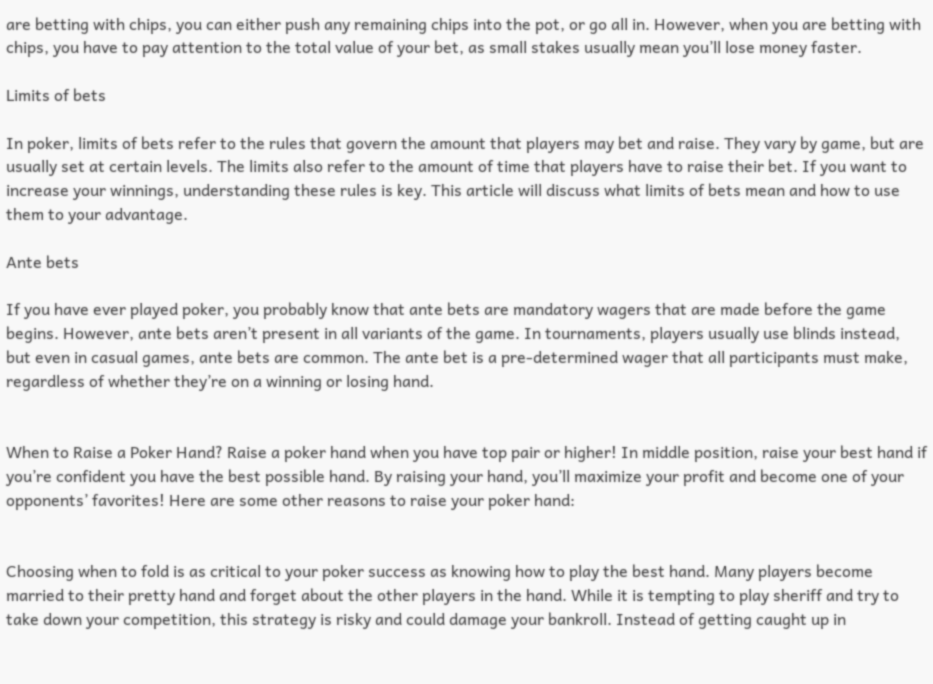are betting with chips, you can either push any remaining chips into the pot, or go all in. However, when you are betting with chips, you have to pay attention to the total value of your bet, as small stakes usually mean you’ll lose money faster.

Limits of bets

In poker, limits of bets refer to the rules that govern the amount that players may bet and raise. They vary by game, but are usually set at certain levels. The limits also refer to the amount of time that players have to raise their bet. If you want to increase your winnings, understanding these rules is key. This article will discuss what limits of bets mean and how to use them to your advantage.

Ante bets

If you have ever played poker, you probably know that ante bets are mandatory wagers that are made before the game begins. However, ante bets aren’t present in all variants of the game. In tournaments, players usually use blinds instead, but even in casual games, ante bets are common. The ante bet is a pre-determined wager that all participants must make, regardless of whether they’re on a winning or losing hand.


When to Raise a Poker Hand? Raise a poker hand when you have top pair or higher! In middle position, raise your best hand if you’re confident you have the best possible hand. By raising your hand, you’ll maximize your profit and become one of your opponents’ favorites! Here are some other reasons to raise your poker hand:


Choosing when to fold is as critical to your poker success as knowing how to play the best hand. Many players become married to their pretty hand and forget about the other players in the hand. While it is tempting to play sheriff and try to take down your competition, this strategy is risky and could damage your bankroll. Instead of getting caught up in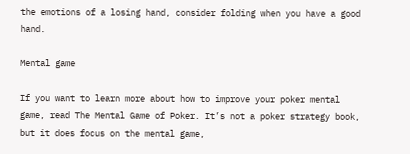the emotions of a losing hand, consider folding when you have a good hand.

Mental game

If you want to learn more about how to improve your poker mental game, read The Mental Game of Poker. It’s not a poker strategy book, but it does focus on the mental game,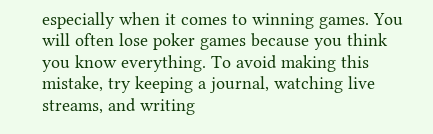especially when it comes to winning games. You will often lose poker games because you think you know everything. To avoid making this mistake, try keeping a journal, watching live streams, and writing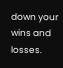down your wins and losses.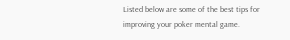Listed below are some of the best tips for improving your poker mental game.